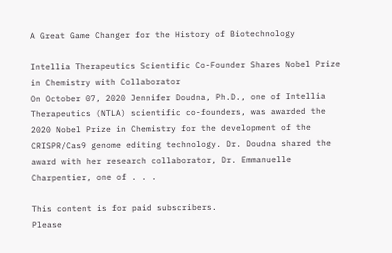A Great Game Changer for the History of Biotechnology

Intellia Therapeutics Scientific Co-Founder Shares Nobel Prize in Chemistry with Collaborator
On October 07, 2020 Jennifer Doudna, Ph.D., one of Intellia Therapeutics (NTLA) scientific co-founders, was awarded the 2020 Nobel Prize in Chemistry for the development of the CRISPR/Cas9 genome editing technology. Dr. Doudna shared the award with her research collaborator, Dr. Emmanuelle Charpentier, one of . . .

This content is for paid subscribers.
Please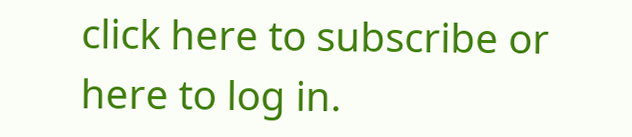click here to subscribe or here to log in.